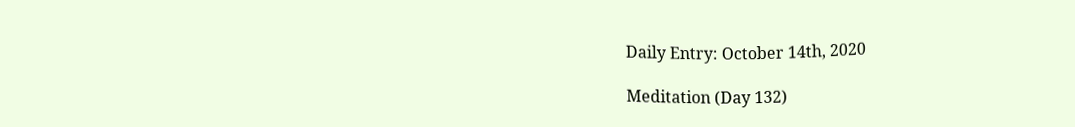Daily Entry: October 14th, 2020

Meditation (Day 132)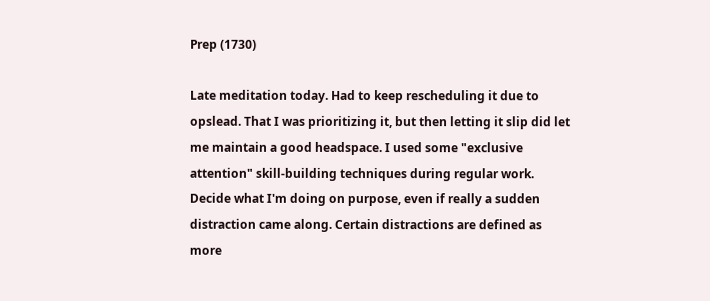Prep (1730)

Late meditation today. Had to keep rescheduling it due to opslead. That I was prioritizing it, but then letting it slip did let me maintain a good headspace. I used some "exclusive attention" skill-building techniques during regular work. Decide what I'm doing on purpose, even if really a sudden distraction came along. Certain distractions are defined as more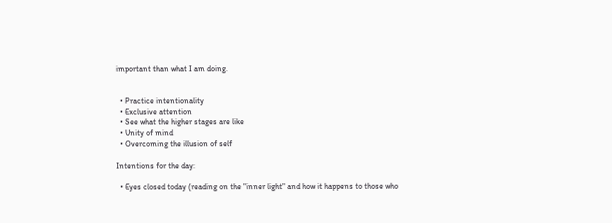important than what I am doing.


  • Practice intentionality
  • Exclusive attention
  • See what the higher stages are like
  • Unity of mind
  • Overcoming the illusion of self

Intentions for the day:

  • Eyes closed today (reading on the "inner light" and how it happens to those who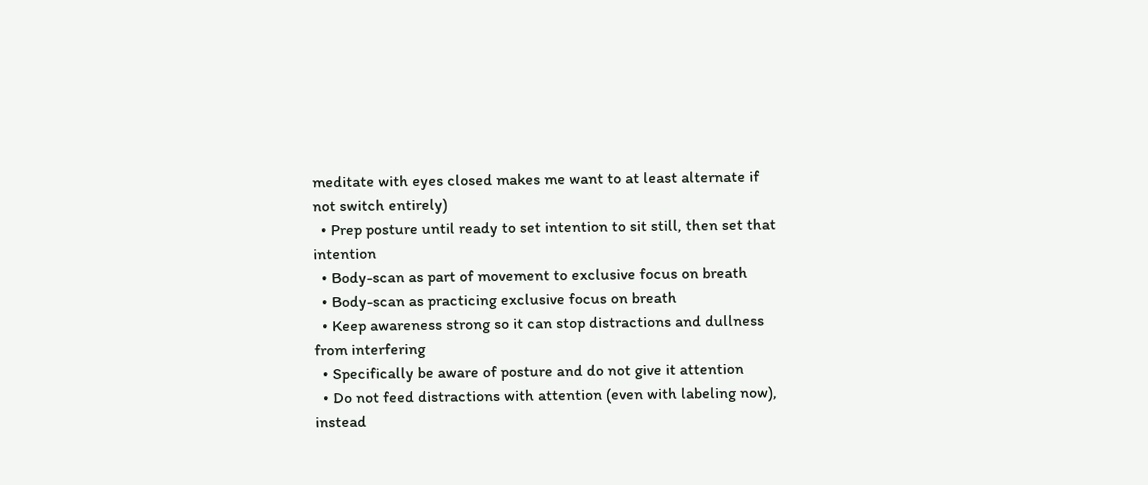meditate with eyes closed makes me want to at least alternate if not switch entirely)
  • Prep posture until ready to set intention to sit still, then set that intention
  • Body-scan as part of movement to exclusive focus on breath
  • Body-scan as practicing exclusive focus on breath
  • Keep awareness strong so it can stop distractions and dullness from interfering
  • Specifically be aware of posture and do not give it attention
  • Do not feed distractions with attention (even with labeling now), instead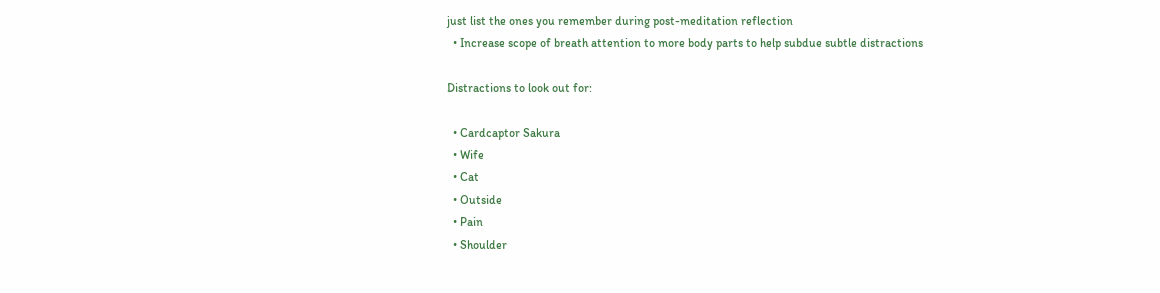just list the ones you remember during post-meditation reflection
  • Increase scope of breath attention to more body parts to help subdue subtle distractions

Distractions to look out for:

  • Cardcaptor Sakura
  • Wife
  • Cat
  • Outside
  • Pain
  • Shoulder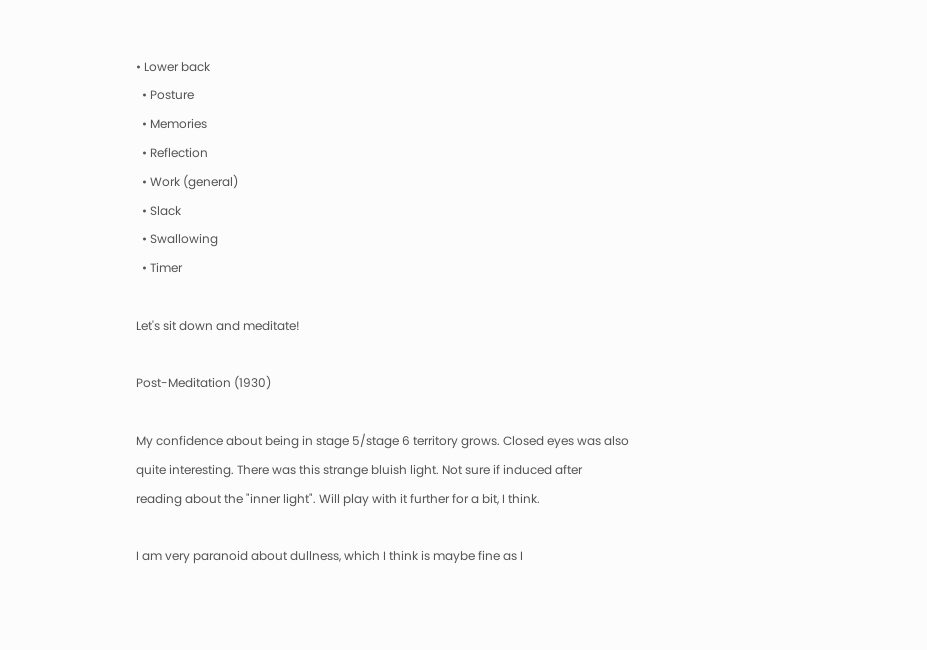• Lower back
  • Posture
  • Memories
  • Reflection
  • Work (general)
  • Slack
  • Swallowing
  • Timer

Let's sit down and meditate!

Post-Meditation (1930)

My confidence about being in stage 5/stage 6 territory grows. Closed eyes was also quite interesting. There was this strange bluish light. Not sure if induced after reading about the "inner light". Will play with it further for a bit, I think.

I am very paranoid about dullness, which I think is maybe fine as I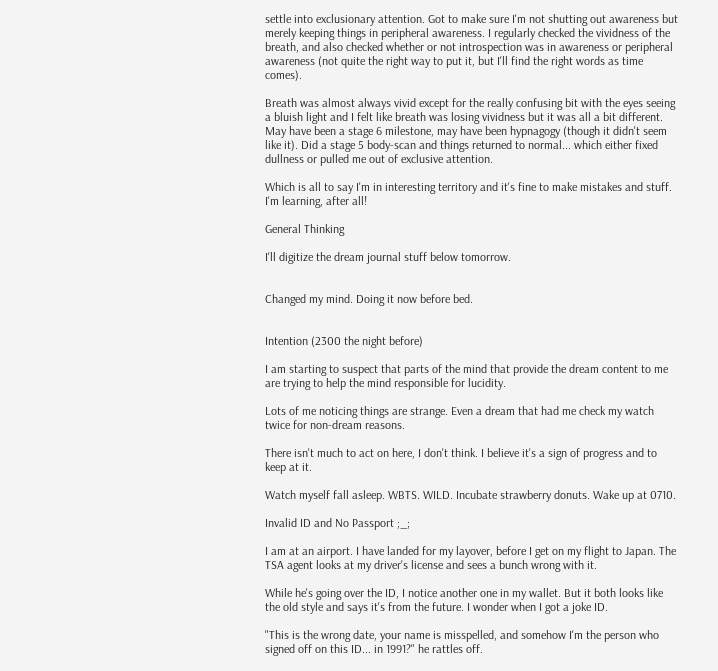settle into exclusionary attention. Got to make sure I'm not shutting out awareness but merely keeping things in peripheral awareness. I regularly checked the vividness of the breath, and also checked whether or not introspection was in awareness or peripheral awareness (not quite the right way to put it, but I'll find the right words as time comes).

Breath was almost always vivid except for the really confusing bit with the eyes seeing a bluish light and I felt like breath was losing vividness but it was all a bit different. May have been a stage 6 milestone, may have been hypnagogy (though it didn't seem like it). Did a stage 5 body-scan and things returned to normal... which either fixed dullness or pulled me out of exclusive attention.

Which is all to say I'm in interesting territory and it's fine to make mistakes and stuff. I'm learning, after all!

General Thinking

I'll digitize the dream journal stuff below tomorrow.


Changed my mind. Doing it now before bed.


Intention (2300 the night before)

I am starting to suspect that parts of the mind that provide the dream content to me are trying to help the mind responsible for lucidity.

Lots of me noticing things are strange. Even a dream that had me check my watch twice for non-dream reasons.

There isn't much to act on here, I don't think. I believe it's a sign of progress and to keep at it.

Watch myself fall asleep. WBTS. WILD. Incubate strawberry donuts. Wake up at 0710.

Invalid ID and No Passport ;_;

I am at an airport. I have landed for my layover, before I get on my flight to Japan. The TSA agent looks at my driver's license and sees a bunch wrong with it.

While he's going over the ID, I notice another one in my wallet. But it both looks like the old style and says it's from the future. I wonder when I got a joke ID.

"This is the wrong date, your name is misspelled, and somehow I'm the person who signed off on this ID... in 1991?" he rattles off.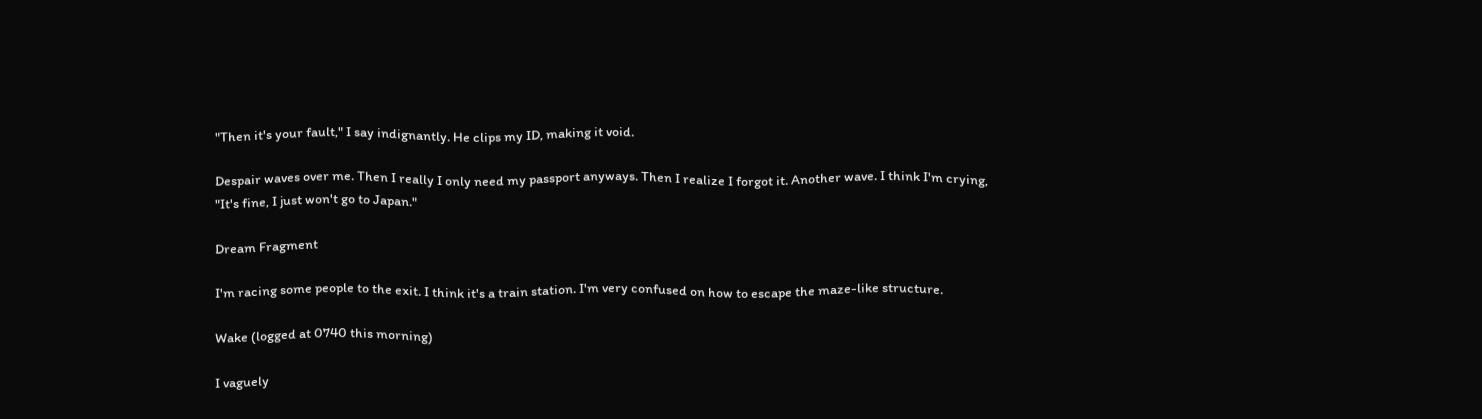"Then it's your fault," I say indignantly. He clips my ID, making it void.

Despair waves over me. Then I really I only need my passport anyways. Then I realize I forgot it. Another wave. I think I'm crying, "It's fine, I just won't go to Japan."

Dream Fragment

I'm racing some people to the exit. I think it's a train station. I'm very confused on how to escape the maze-like structure.

Wake (logged at 0740 this morning)

I vaguely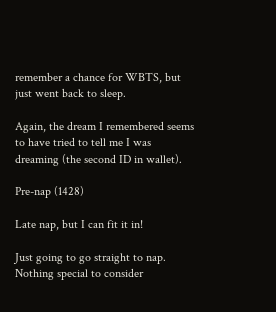remember a chance for WBTS, but just went back to sleep.

Again, the dream I remembered seems to have tried to tell me I was dreaming (the second ID in wallet).

Pre-nap (1428)

Late nap, but I can fit it in!

Just going to go straight to nap. Nothing special to consider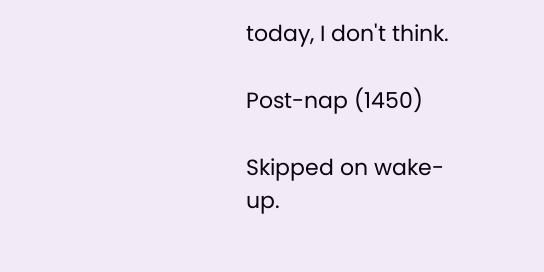today, I don't think.

Post-nap (1450)

Skipped on wake-up.